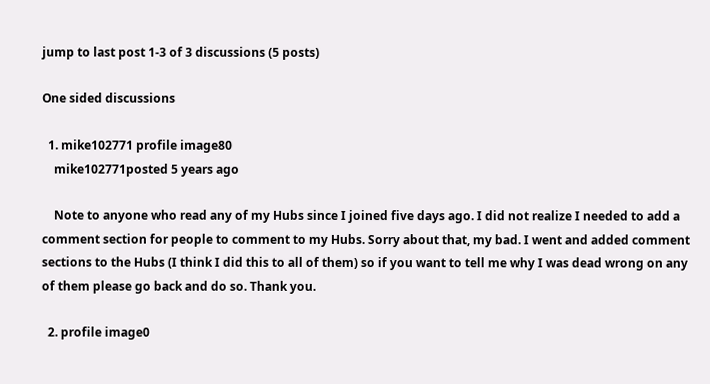jump to last post 1-3 of 3 discussions (5 posts)

One sided discussions

  1. mike102771 profile image80
    mike102771posted 5 years ago

    Note to anyone who read any of my Hubs since I joined five days ago. I did not realize I needed to add a comment section for people to comment to my Hubs. Sorry about that, my bad. I went and added comment sections to the Hubs (I think I did this to all of them) so if you want to tell me why I was dead wrong on any of them please go back and do so. Thank you.

  2. profile image0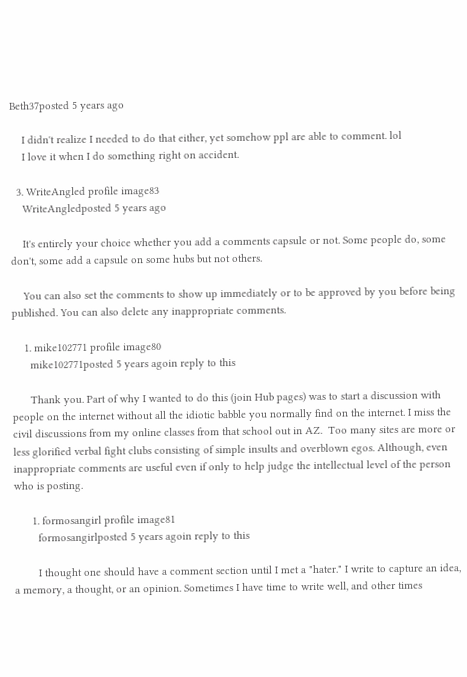Beth37posted 5 years ago

    I didn't realize I needed to do that either, yet somehow ppl are able to comment. lol
    I love it when I do something right on accident.

  3. WriteAngled profile image83
    WriteAngledposted 5 years ago

    It's entirely your choice whether you add a comments capsule or not. Some people do, some don't, some add a capsule on some hubs but not others.

    You can also set the comments to show up immediately or to be approved by you before being published. You can also delete any inappropriate comments.

    1. mike102771 profile image80
      mike102771posted 5 years agoin reply to this

      Thank you. Part of why I wanted to do this (join Hub pages) was to start a discussion with people on the internet without all the idiotic babble you normally find on the internet. I miss the civil discussions from my online classes from that school out in AZ.  Too many sites are more or less glorified verbal fight clubs consisting of simple insults and overblown egos. Although, even inappropriate comments are useful even if only to help judge the intellectual level of the person who is posting.

      1. formosangirl profile image81
        formosangirlposted 5 years agoin reply to this

        I thought one should have a comment section until I met a "hater." I write to capture an idea, a memory, a thought, or an opinion. Sometimes I have time to write well, and other times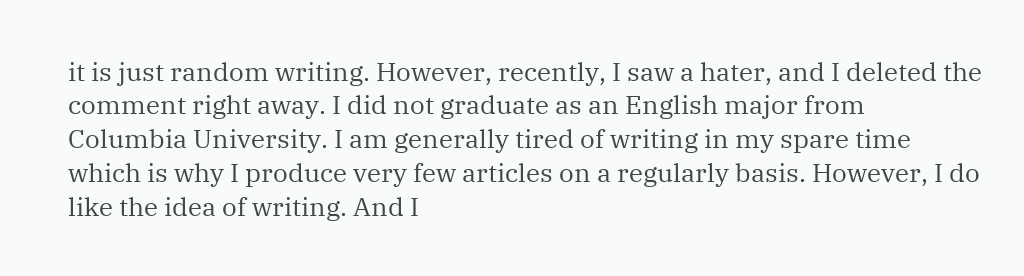it is just random writing. However, recently, I saw a hater, and I deleted the comment right away. I did not graduate as an English major from Columbia University. I am generally tired of writing in my spare time which is why I produce very few articles on a regularly basis. However, I do like the idea of writing. And I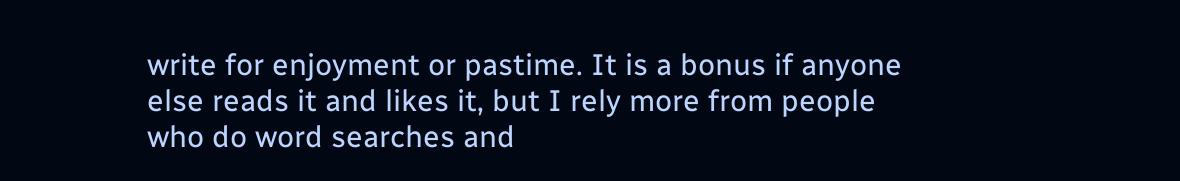write for enjoyment or pastime. It is a bonus if anyone else reads it and likes it, but I rely more from people who do word searches and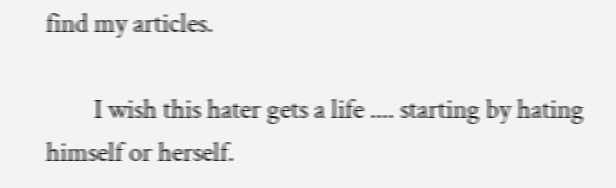find my articles.

        I wish this hater gets a life .... starting by hating himself or herself.